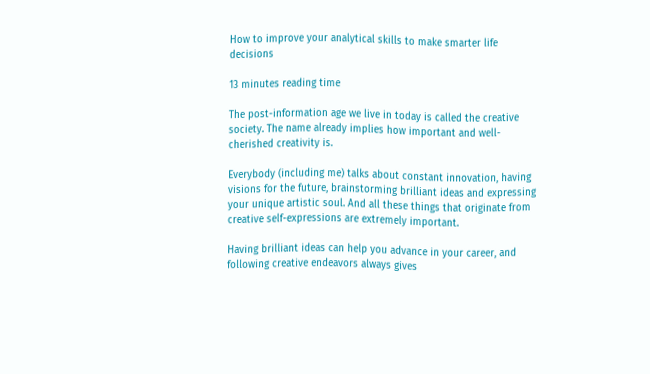How to improve your analytical skills to make smarter life decisions

13 minutes reading time

The post-information age we live in today is called the creative society. The name already implies how important and well-cherished creativity is.

Everybody (including me) talks about constant innovation, having visions for the future, brainstorming brilliant ideas and expressing your unique artistic soul. And all these things that originate from creative self-expressions are extremely important.

Having brilliant ideas can help you advance in your career, and following creative endeavors always gives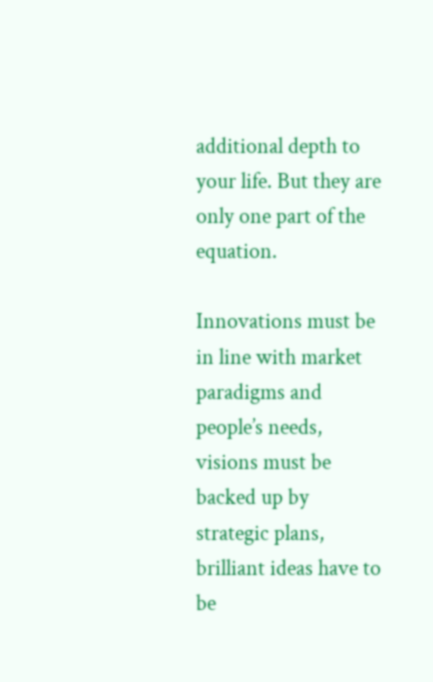additional depth to your life. But they are only one part of the equation.

Innovations must be in line with market paradigms and people’s needs, visions must be backed up by strategic plans, brilliant ideas have to be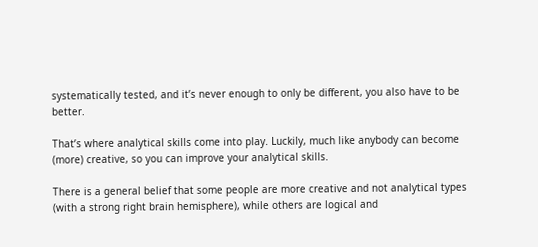systematically tested, and it’s never enough to only be different, you also have to be better.

That’s where analytical skills come into play. Luckily, much like anybody can become (more) creative, so you can improve your analytical skills.

There is a general belief that some people are more creative and not analytical types (with a strong right brain hemisphere), while others are logical and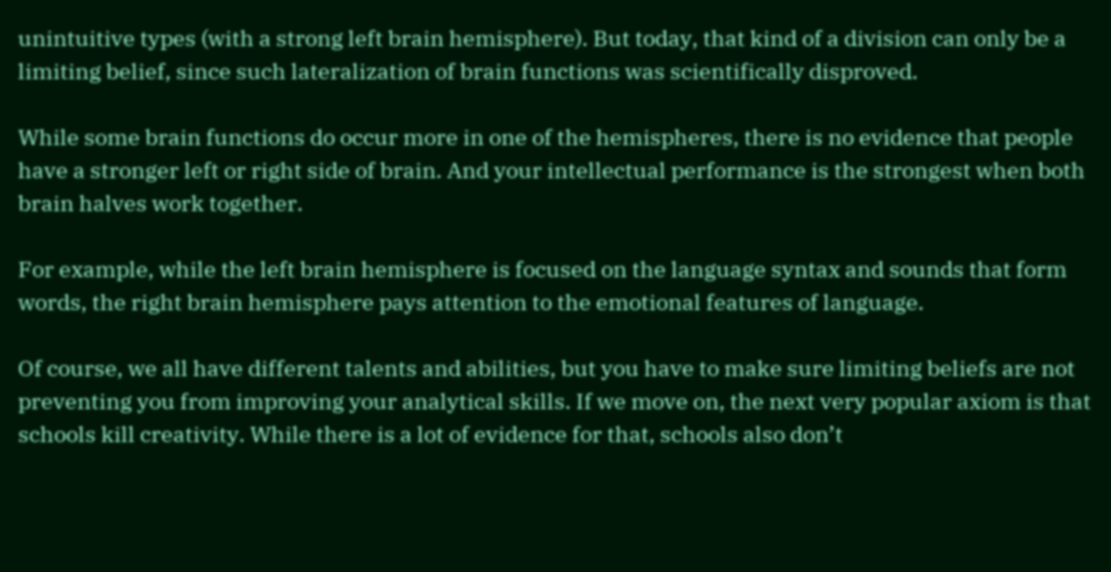unintuitive types (with a strong left brain hemisphere). But today, that kind of a division can only be a limiting belief, since such lateralization of brain functions was scientifically disproved.

While some brain functions do occur more in one of the hemispheres, there is no evidence that people have a stronger left or right side of brain. And your intellectual performance is the strongest when both brain halves work together.

For example, while the left brain hemisphere is focused on the language syntax and sounds that form words, the right brain hemisphere pays attention to the emotional features of language.

Of course, we all have different talents and abilities, but you have to make sure limiting beliefs are not preventing you from improving your analytical skills. If we move on, the next very popular axiom is that schools kill creativity. While there is a lot of evidence for that, schools also don’t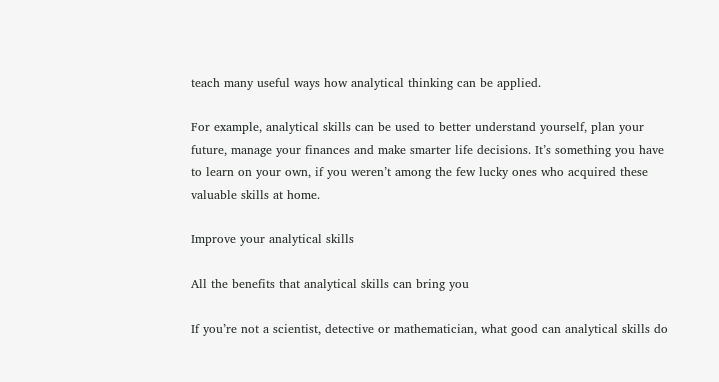teach many useful ways how analytical thinking can be applied.

For example, analytical skills can be used to better understand yourself, plan your future, manage your finances and make smarter life decisions. It’s something you have to learn on your own, if you weren’t among the few lucky ones who acquired these valuable skills at home.

Improve your analytical skills

All the benefits that analytical skills can bring you

If you’re not a scientist, detective or mathematician, what good can analytical skills do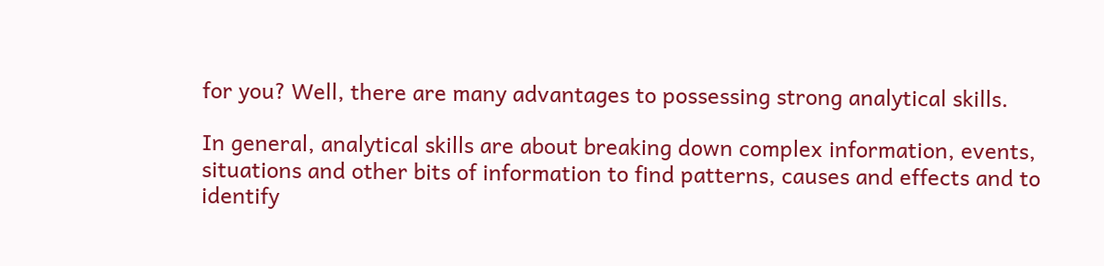for you? Well, there are many advantages to possessing strong analytical skills.

In general, analytical skills are about breaking down complex information, events, situations and other bits of information to find patterns, causes and effects and to identify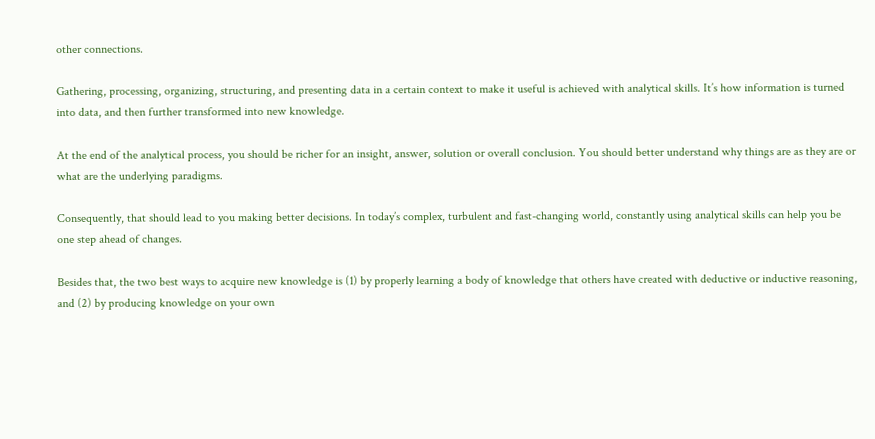other connections.

Gathering, processing, organizing, structuring, and presenting data in a certain context to make it useful is achieved with analytical skills. It’s how information is turned into data, and then further transformed into new knowledge.

At the end of the analytical process, you should be richer for an insight, answer, solution or overall conclusion. You should better understand why things are as they are or what are the underlying paradigms.

Consequently, that should lead to you making better decisions. In today’s complex, turbulent and fast-changing world, constantly using analytical skills can help you be one step ahead of changes.

Besides that, the two best ways to acquire new knowledge is (1) by properly learning a body of knowledge that others have created with deductive or inductive reasoning, and (2) by producing knowledge on your own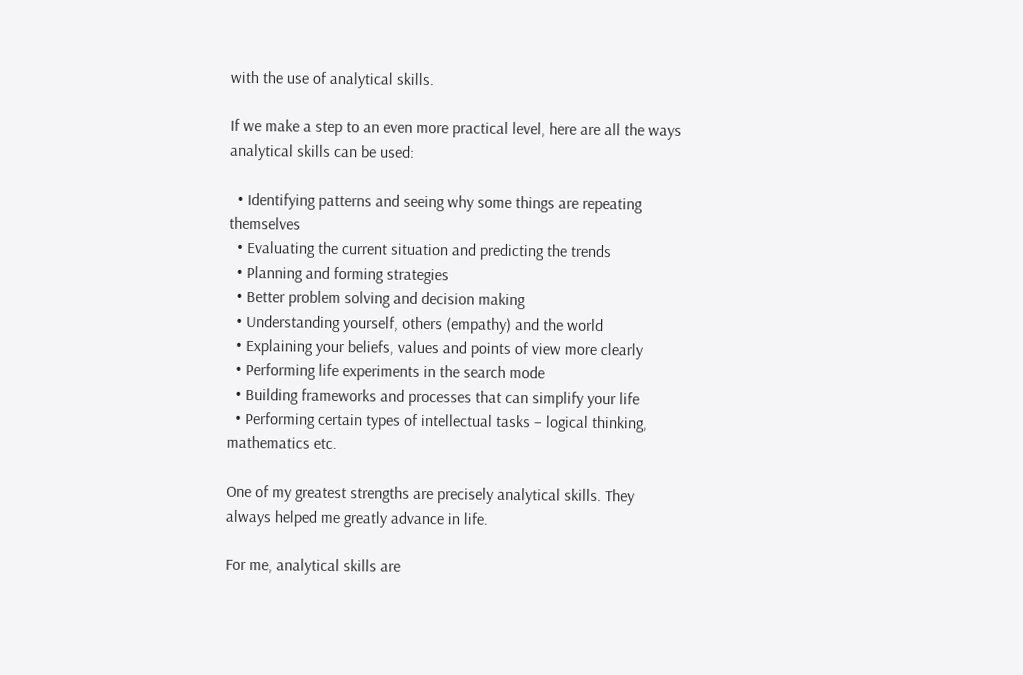with the use of analytical skills.

If we make a step to an even more practical level, here are all the ways analytical skills can be used:

  • Identifying patterns and seeing why some things are repeating themselves
  • Evaluating the current situation and predicting the trends
  • Planning and forming strategies
  • Better problem solving and decision making
  • Understanding yourself, others (empathy) and the world
  • Explaining your beliefs, values and points of view more clearly
  • Performing life experiments in the search mode
  • Building frameworks and processes that can simplify your life
  • Performing certain types of intellectual tasks – logical thinking, mathematics etc.

One of my greatest strengths are precisely analytical skills. They always helped me greatly advance in life.

For me, analytical skills are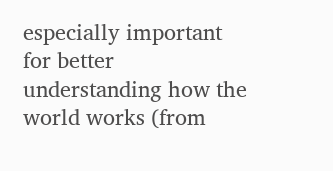especially important for better understanding how the world works (from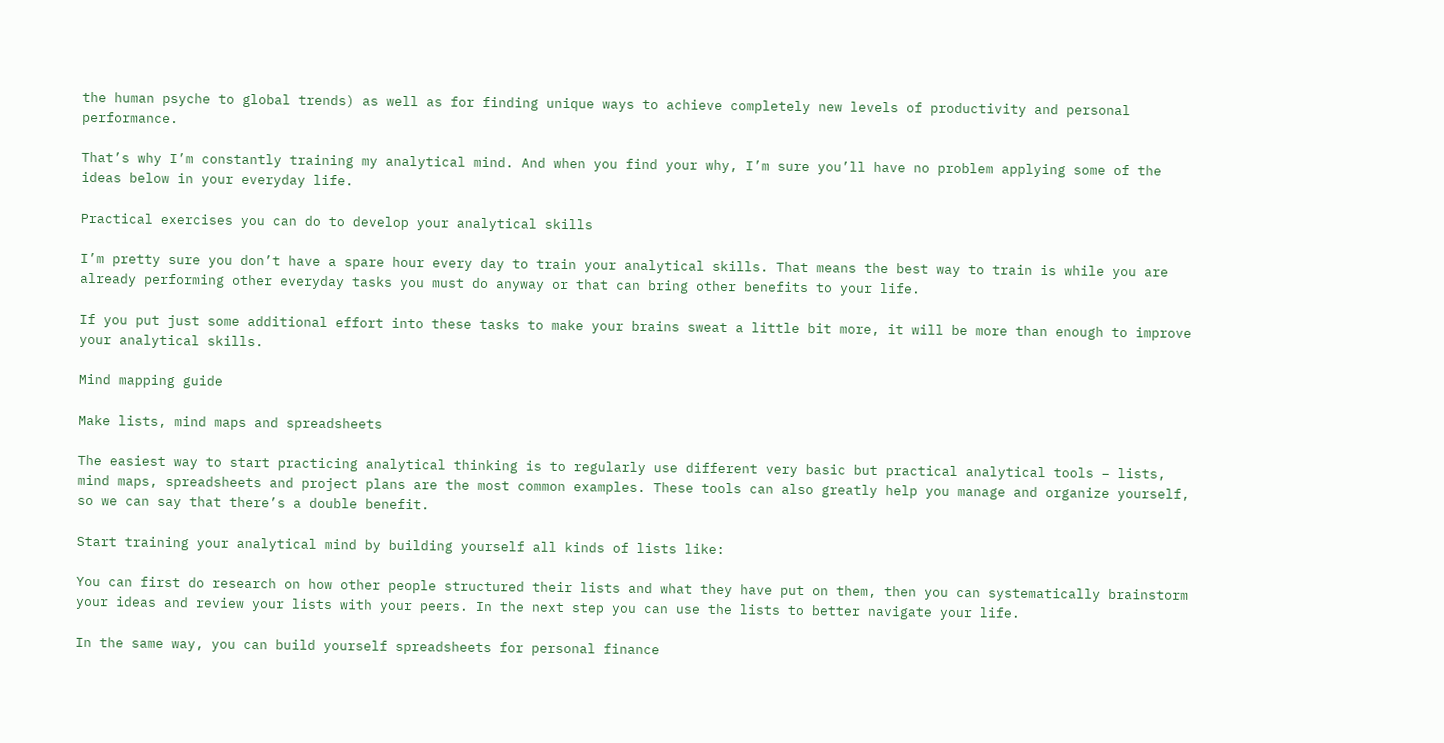the human psyche to global trends) as well as for finding unique ways to achieve completely new levels of productivity and personal performance.

That’s why I’m constantly training my analytical mind. And when you find your why, I’m sure you’ll have no problem applying some of the ideas below in your everyday life.

Practical exercises you can do to develop your analytical skills

I’m pretty sure you don’t have a spare hour every day to train your analytical skills. That means the best way to train is while you are already performing other everyday tasks you must do anyway or that can bring other benefits to your life.

If you put just some additional effort into these tasks to make your brains sweat a little bit more, it will be more than enough to improve your analytical skills.

Mind mapping guide

Make lists, mind maps and spreadsheets

The easiest way to start practicing analytical thinking is to regularly use different very basic but practical analytical tools – lists, mind maps, spreadsheets and project plans are the most common examples. These tools can also greatly help you manage and organize yourself, so we can say that there’s a double benefit.

Start training your analytical mind by building yourself all kinds of lists like:

You can first do research on how other people structured their lists and what they have put on them, then you can systematically brainstorm your ideas and review your lists with your peers. In the next step you can use the lists to better navigate your life.

In the same way, you can build yourself spreadsheets for personal finance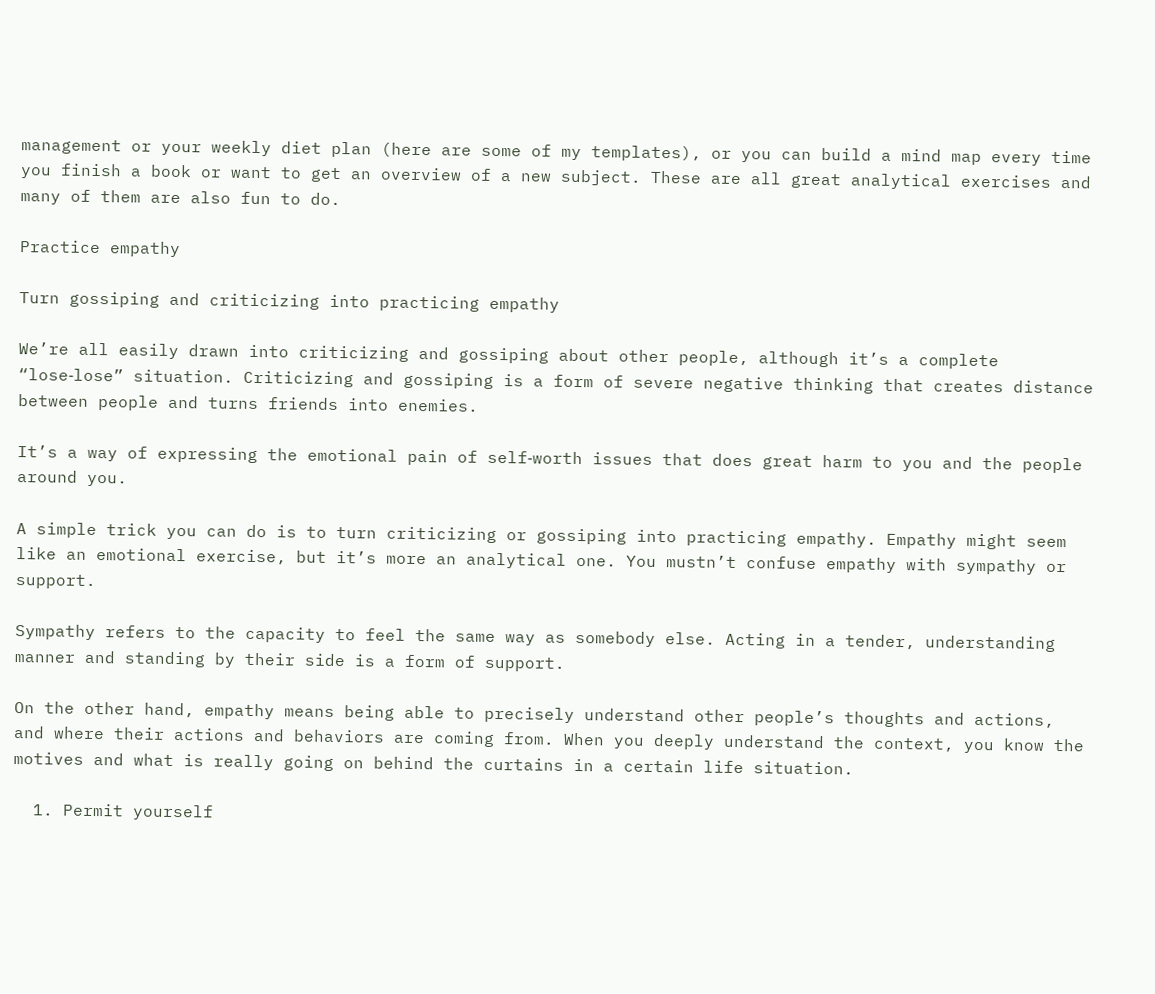management or your weekly diet plan (here are some of my templates), or you can build a mind map every time you finish a book or want to get an overview of a new subject. These are all great analytical exercises and many of them are also fun to do.

Practice empathy

Turn gossiping and criticizing into practicing empathy

We’re all easily drawn into criticizing and gossiping about other people, although it’s a complete “lose‑lose” situation. Criticizing and gossiping is a form of severe negative thinking that creates distance between people and turns friends into enemies.

It’s a way of expressing the emotional pain of self‑worth issues that does great harm to you and the people around you.

A simple trick you can do is to turn criticizing or gossiping into practicing empathy. Empathy might seem like an emotional exercise, but it’s more an analytical one. You mustn’t confuse empathy with sympathy or support.

Sympathy refers to the capacity to feel the same way as somebody else. Acting in a tender, understanding manner and standing by their side is a form of support.

On the other hand, empathy means being able to precisely understand other people’s thoughts and actions, and where their actions and behaviors are coming from. When you deeply understand the context, you know the motives and what is really going on behind the curtains in a certain life situation.

  1. Permit yourself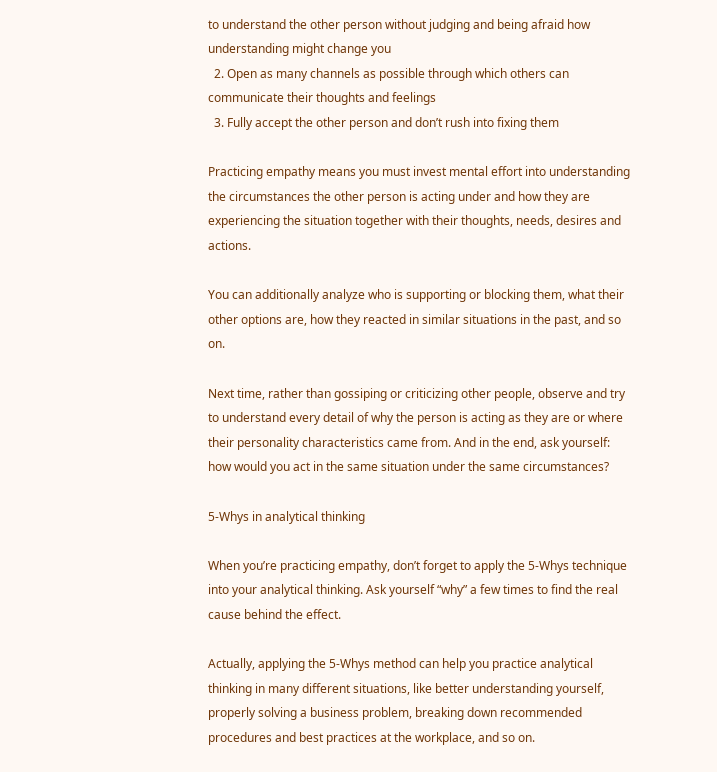to understand the other person without judging and being afraid how understanding might change you
  2. Open as many channels as possible through which others can communicate their thoughts and feelings
  3. Fully accept the other person and don’t rush into fixing them

Practicing empathy means you must invest mental effort into understanding the circumstances the other person is acting under and how they are experiencing the situation together with their thoughts, needs, desires and actions.

You can additionally analyze who is supporting or blocking them, what their other options are, how they reacted in similar situations in the past, and so on.

Next time, rather than gossiping or criticizing other people, observe and try to understand every detail of why the person is acting as they are or where their personality characteristics came from. And in the end, ask yourself: how would you act in the same situation under the same circumstances?

5-Whys in analytical thinking

When you’re practicing empathy, don’t forget to apply the 5-Whys technique into your analytical thinking. Ask yourself “why” a few times to find the real cause behind the effect.

Actually, applying the 5‑Whys method can help you practice analytical thinking in many different situations, like better understanding yourself, properly solving a business problem, breaking down recommended procedures and best practices at the workplace, and so on.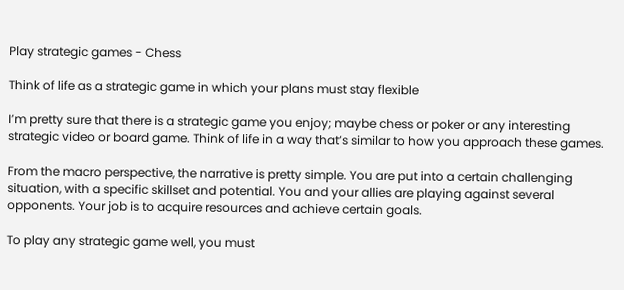Play strategic games - Chess

Think of life as a strategic game in which your plans must stay flexible

I’m pretty sure that there is a strategic game you enjoy; maybe chess or poker or any interesting strategic video or board game. Think of life in a way that’s similar to how you approach these games.

From the macro perspective, the narrative is pretty simple. You are put into a certain challenging situation, with a specific skillset and potential. You and your allies are playing against several opponents. Your job is to acquire resources and achieve certain goals.

To play any strategic game well, you must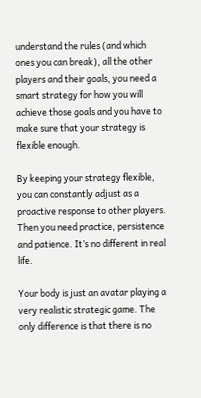understand the rules (and which ones you can break), all the other players and their goals, you need a smart strategy for how you will achieve those goals and you have to make sure that your strategy is flexible enough.

By keeping your strategy flexible, you can constantly adjust as a proactive response to other players. Then you need practice, persistence and patience. It’s no different in real life.

Your body is just an avatar playing a very realistic strategic game. The only difference is that there is no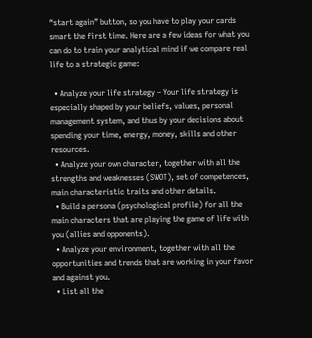“start again” button, so you have to play your cards smart the first time. Here are a few ideas for what you can do to train your analytical mind if we compare real life to a strategic game:

  • Analyze your life strategy – Your life strategy is especially shaped by your beliefs, values, personal management system, and thus by your decisions about spending your time, energy, money, skills and other resources.
  • Analyze your own character, together with all the strengths and weaknesses (SWOT), set of competences, main characteristic traits and other details.
  • Build a persona (psychological profile) for all the main characters that are playing the game of life with you (allies and opponents).
  • Analyze your environment, together with all the opportunities and trends that are working in your favor and against you.
  • List all the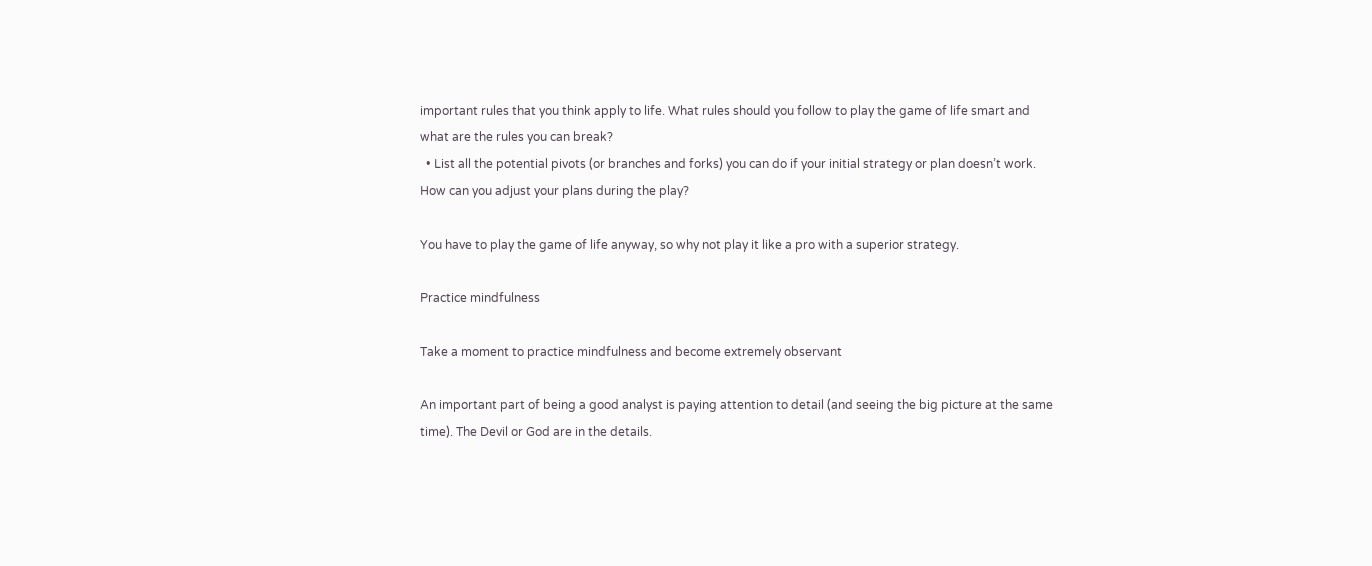important rules that you think apply to life. What rules should you follow to play the game of life smart and what are the rules you can break?
  • List all the potential pivots (or branches and forks) you can do if your initial strategy or plan doesn’t work. How can you adjust your plans during the play?

You have to play the game of life anyway, so why not play it like a pro with a superior strategy.

Practice mindfulness

Take a moment to practice mindfulness and become extremely observant

An important part of being a good analyst is paying attention to detail (and seeing the big picture at the same time). The Devil or God are in the details.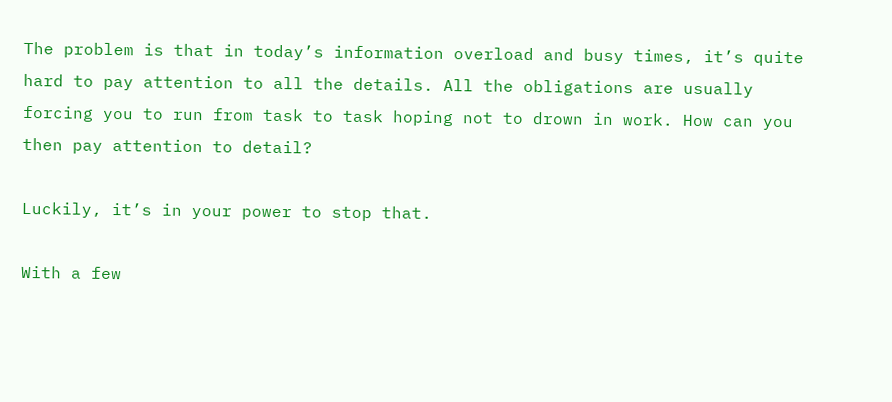The problem is that in today’s information overload and busy times, it’s quite hard to pay attention to all the details. All the obligations are usually forcing you to run from task to task hoping not to drown in work. How can you then pay attention to detail?

Luckily, it’s in your power to stop that.

With a few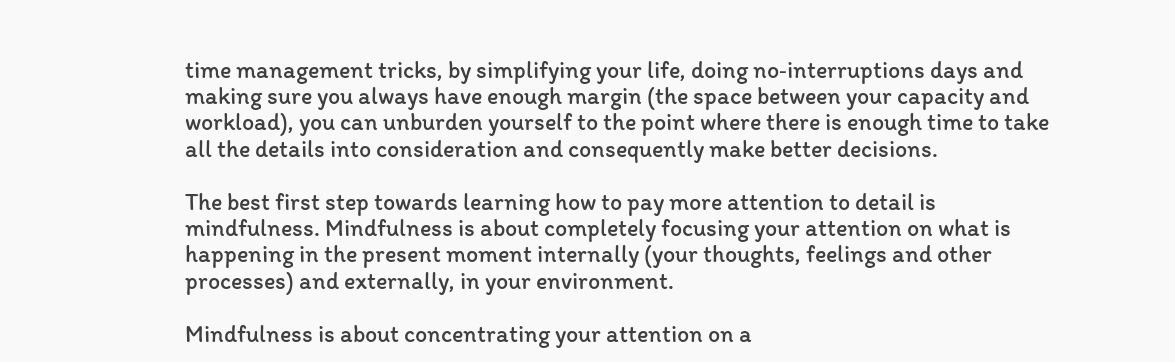time management tricks, by simplifying your life, doing no‑interruptions days and making sure you always have enough margin (the space between your capacity and workload), you can unburden yourself to the point where there is enough time to take all the details into consideration and consequently make better decisions.

The best first step towards learning how to pay more attention to detail is mindfulness. Mindfulness is about completely focusing your attention on what is happening in the present moment internally (your thoughts, feelings and other processes) and externally, in your environment.

Mindfulness is about concentrating your attention on a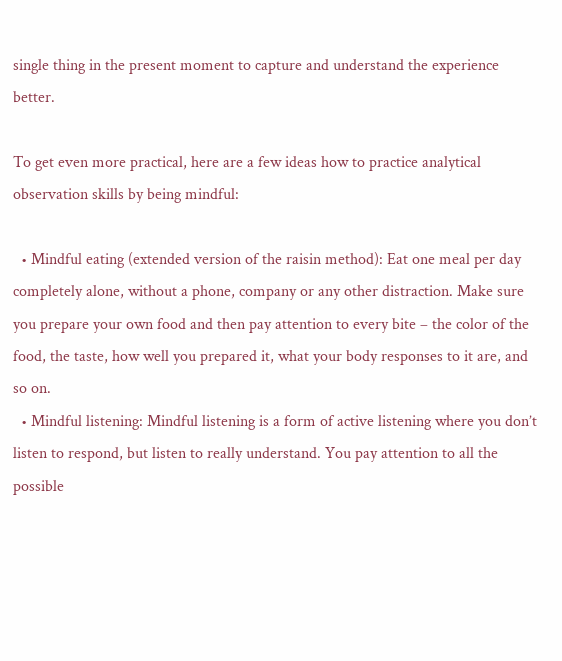single thing in the present moment to capture and understand the experience better.

To get even more practical, here are a few ideas how to practice analytical observation skills by being mindful:

  • Mindful eating (extended version of the raisin method): Eat one meal per day completely alone, without a phone, company or any other distraction. Make sure you prepare your own food and then pay attention to every bite – the color of the food, the taste, how well you prepared it, what your body responses to it are, and so on.
  • Mindful listening: Mindful listening is a form of active listening where you don’t listen to respond, but listen to really understand. You pay attention to all the possible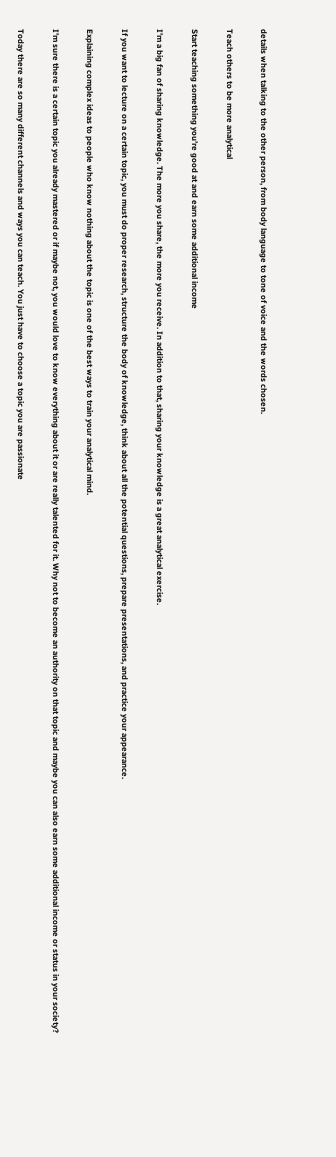details when talking to the other person, from body language to tone of voice and the words chosen.

Teach others to be more analytical

Start teaching something you’re good at and earn some additional income

I’m a big fan of sharing knowledge. The more you share, the more you receive. In addition to that, sharing your knowledge is a great analytical exercise.

If you want to lecture on a certain topic, you must do proper research, structure the body of knowledge, think about all the potential questions, prepare presentations, and practice your appearance.

Explaining complex ideas to people who know nothing about the topic is one of the best ways to train your analytical mind.

I’m sure there is a certain topic you already mastered or if maybe not, you would love to know everything about it or are really talented for it. Why not to become an authority on that topic and maybe you can also earn some additional income or status in your society?

Today there are so many different channels and ways you can teach. You just have to choose a topic you are passionate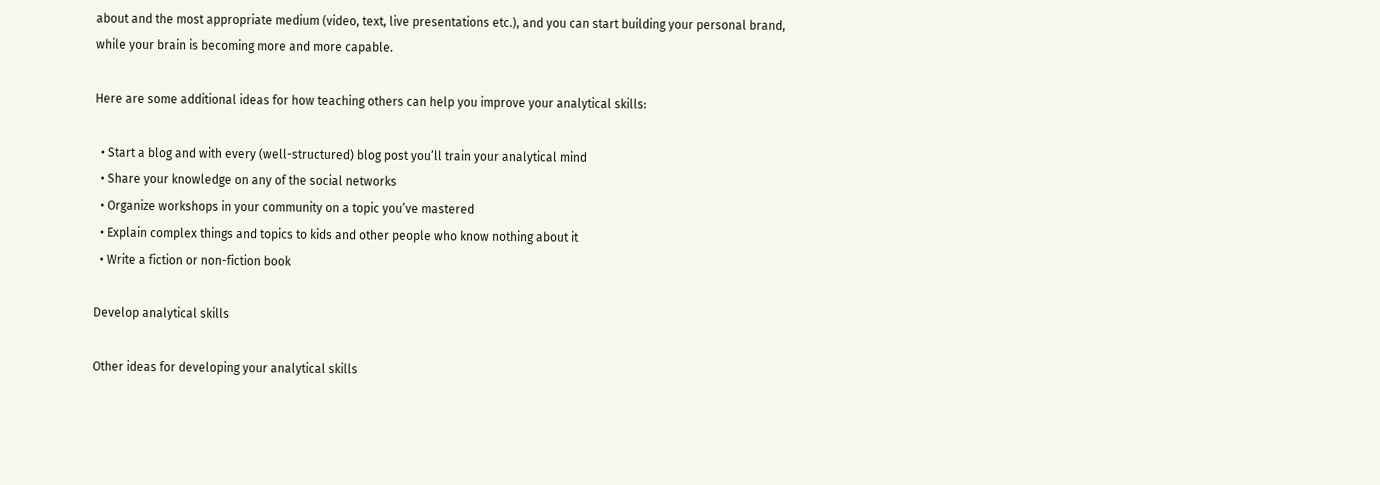about and the most appropriate medium (video, text, live presentations etc.), and you can start building your personal brand, while your brain is becoming more and more capable.

Here are some additional ideas for how teaching others can help you improve your analytical skills:

  • Start a blog and with every (well-structured) blog post you’ll train your analytical mind
  • Share your knowledge on any of the social networks
  • Organize workshops in your community on a topic you’ve mastered
  • Explain complex things and topics to kids and other people who know nothing about it
  • Write a fiction or non-fiction book

Develop analytical skills

Other ideas for developing your analytical skills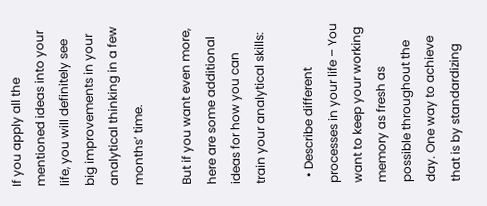If you apply all the mentioned ideas into your life, you will definitely see big improvements in your analytical thinking in a few months’ time.

But if you want even more, here are some additional ideas for how you can train your analytical skills:

  • Describe different processes in your life – You want to keep your working memory as fresh as possible throughout the day. One way to achieve that is by standardizing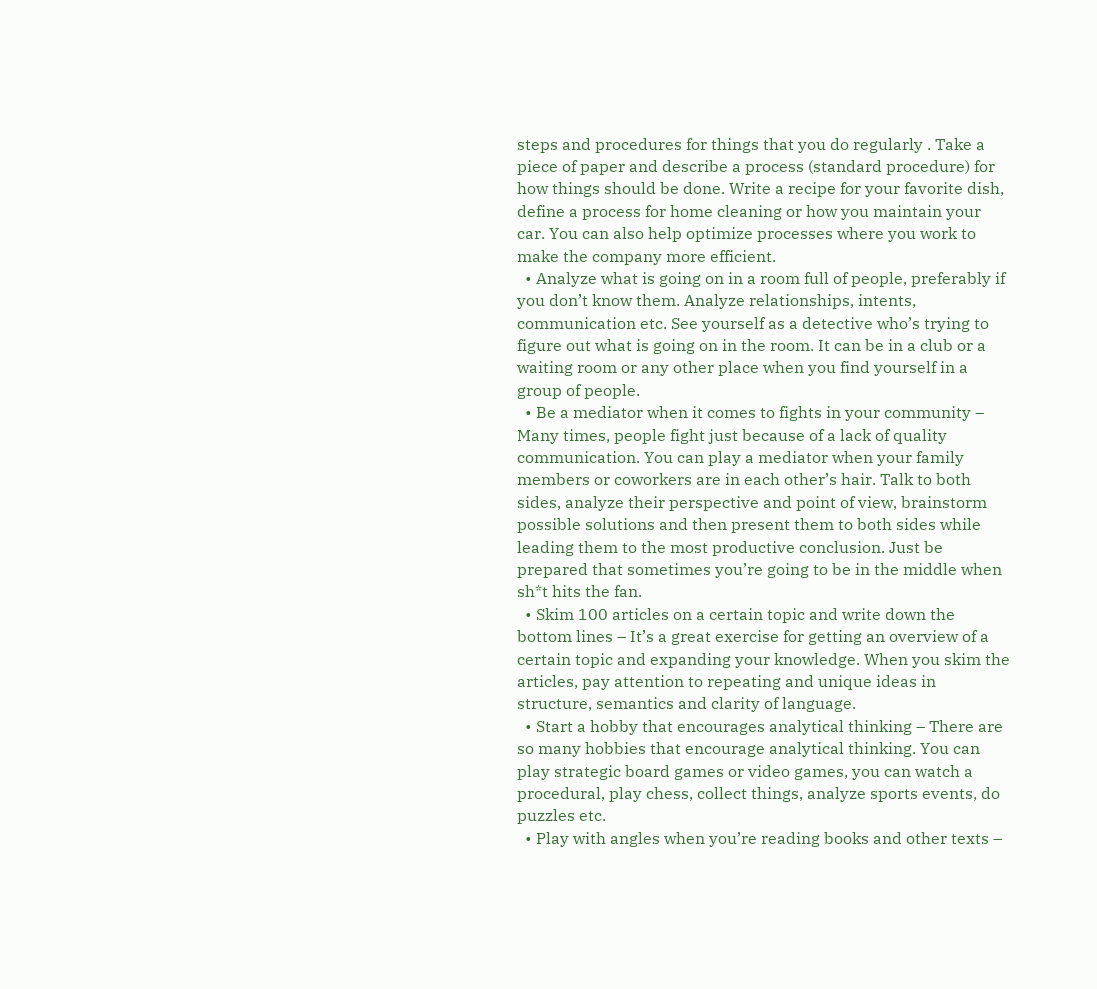steps and procedures for things that you do regularly . Take a piece of paper and describe a process (standard procedure) for how things should be done. Write a recipe for your favorite dish, define a process for home cleaning or how you maintain your car. You can also help optimize processes where you work to make the company more efficient.
  • Analyze what is going on in a room full of people, preferably if you don’t know them. Analyze relationships, intents, communication etc. See yourself as a detective who’s trying to figure out what is going on in the room. It can be in a club or a waiting room or any other place when you find yourself in a group of people.
  • Be a mediator when it comes to fights in your community – Many times, people fight just because of a lack of quality communication. You can play a mediator when your family members or coworkers are in each other’s hair. Talk to both sides, analyze their perspective and point of view, brainstorm possible solutions and then present them to both sides while leading them to the most productive conclusion. Just be prepared that sometimes you’re going to be in the middle when sh*t hits the fan.
  • Skim 100 articles on a certain topic and write down the bottom lines – It’s a great exercise for getting an overview of a certain topic and expanding your knowledge. When you skim the articles, pay attention to repeating and unique ideas in structure, semantics and clarity of language.
  • Start a hobby that encourages analytical thinking – There are so many hobbies that encourage analytical thinking. You can play strategic board games or video games, you can watch a procedural, play chess, collect things, analyze sports events, do puzzles etc.
  • Play with angles when you’re reading books and other texts –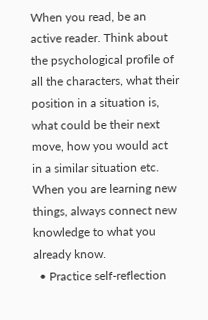When you read, be an active reader. Think about the psychological profile of all the characters, what their position in a situation is, what could be their next move, how you would act in a similar situation etc. When you are learning new things, always connect new knowledge to what you already know.
  • Practice self-reflection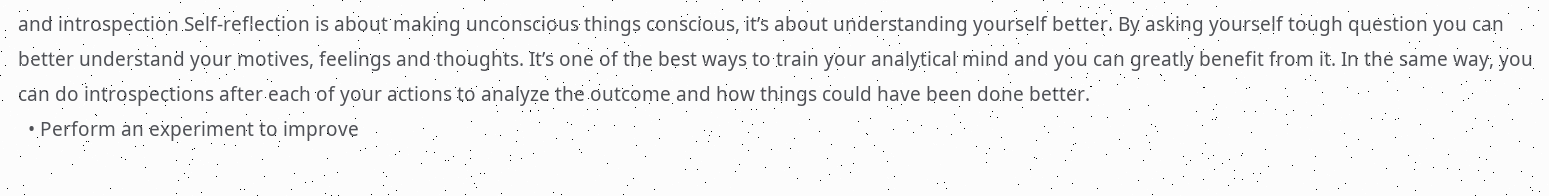and introspection Self-reflection is about making unconscious things conscious, it’s about understanding yourself better. By asking yourself tough question you can better understand your motives, feelings and thoughts. It’s one of the best ways to train your analytical mind and you can greatly benefit from it. In the same way, you can do introspections after each of your actions to analyze the outcome and how things could have been done better.
  • Perform an experiment to improve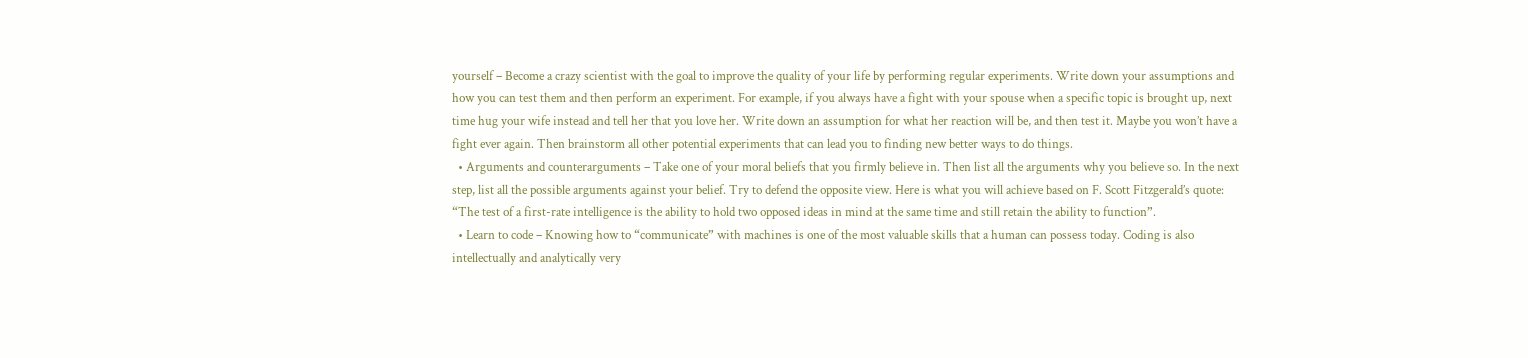yourself – Become a crazy scientist with the goal to improve the quality of your life by performing regular experiments. Write down your assumptions and how you can test them and then perform an experiment. For example, if you always have a fight with your spouse when a specific topic is brought up, next time hug your wife instead and tell her that you love her. Write down an assumption for what her reaction will be, and then test it. Maybe you won’t have a fight ever again. Then brainstorm all other potential experiments that can lead you to finding new better ways to do things.
  • Arguments and counterarguments – Take one of your moral beliefs that you firmly believe in. Then list all the arguments why you believe so. In the next step, list all the possible arguments against your belief. Try to defend the opposite view. Here is what you will achieve based on F. Scott Fitzgerald’s quote: “The test of a first-rate intelligence is the ability to hold two opposed ideas in mind at the same time and still retain the ability to function”.
  • Learn to code – Knowing how to “communicate” with machines is one of the most valuable skills that a human can possess today. Coding is also intellectually and analytically very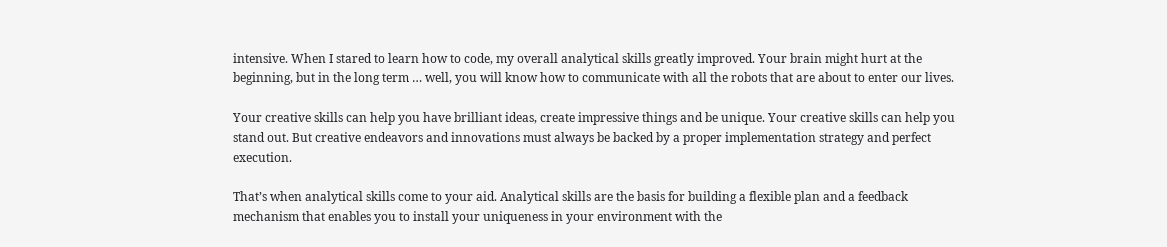intensive. When I stared to learn how to code, my overall analytical skills greatly improved. Your brain might hurt at the beginning, but in the long term … well, you will know how to communicate with all the robots that are about to enter our lives.

Your creative skills can help you have brilliant ideas, create impressive things and be unique. Your creative skills can help you stand out. But creative endeavors and innovations must always be backed by a proper implementation strategy and perfect execution.

That’s when analytical skills come to your aid. Analytical skills are the basis for building a flexible plan and a feedback mechanism that enables you to install your uniqueness in your environment with the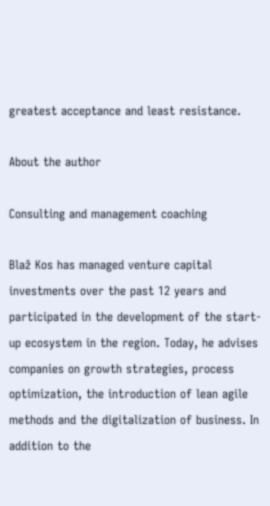greatest acceptance and least resistance.

About the author

Consulting and management coaching

Blaž Kos has managed venture capital investments over the past 12 years and participated in the development of the start-up ecosystem in the region. Today, he advises companies on growth strategies, process optimization, the introduction of lean agile methods and the digitalization of business. In addition to the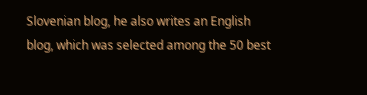Slovenian blog, he also writes an English blog, which was selected among the 50 best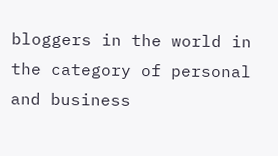bloggers in the world in the category of personal and business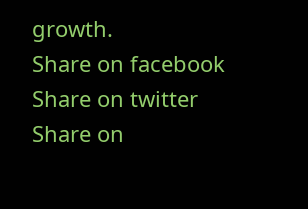growth.
Share on facebook
Share on twitter
Share on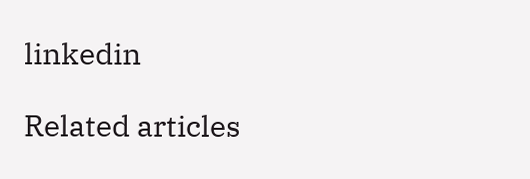linkedin

Related articles